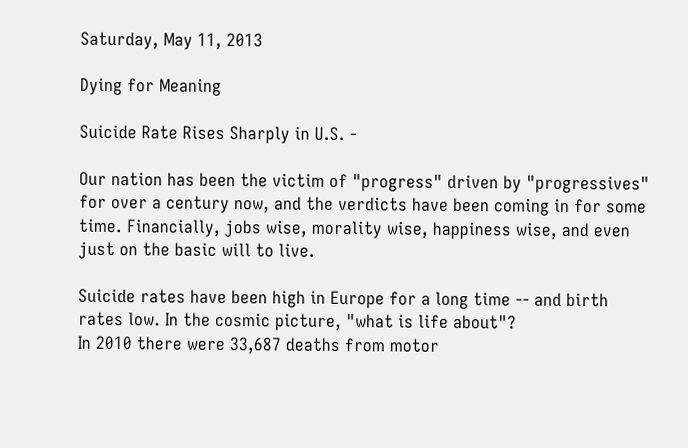Saturday, May 11, 2013

Dying for Meaning

Suicide Rate Rises Sharply in U.S. -

Our nation has been the victim of "progress" driven by "progressives" for over a century now, and the verdicts have been coming in for some time. Financially, jobs wise, morality wise, happiness wise, and even just on the basic will to live.

Suicide rates have been high in Europe for a long time -- and birth rates low. In the cosmic picture, "what is life about"?
In 2010 there were 33,687 deaths from motor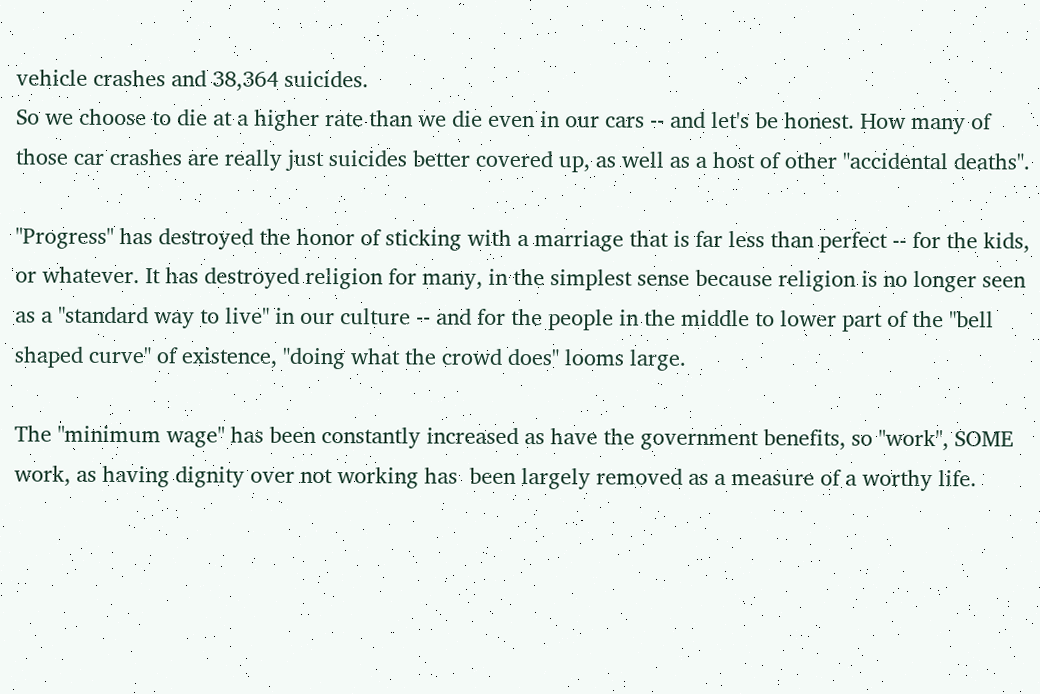vehicle crashes and 38,364 suicides.
So we choose to die at a higher rate than we die even in our cars -- and let's be honest. How many of those car crashes are really just suicides better covered up, as well as a host of other "accidental deaths".

"Progress" has destroyed the honor of sticking with a marriage that is far less than perfect -- for the kids, or whatever. It has destroyed religion for many, in the simplest sense because religion is no longer seen as a "standard way to live" in our culture -- and for the people in the middle to lower part of the "bell shaped curve" of existence, "doing what the crowd does" looms large.

The "minimum wage" has been constantly increased as have the government benefits, so "work", SOME work, as having dignity over not working has  been largely removed as a measure of a worthy life.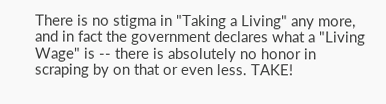There is no stigma in "Taking a Living" any more, and in fact the government declares what a "Living Wage" is -- there is absolutely no honor in scraping by on that or even less. TAKE!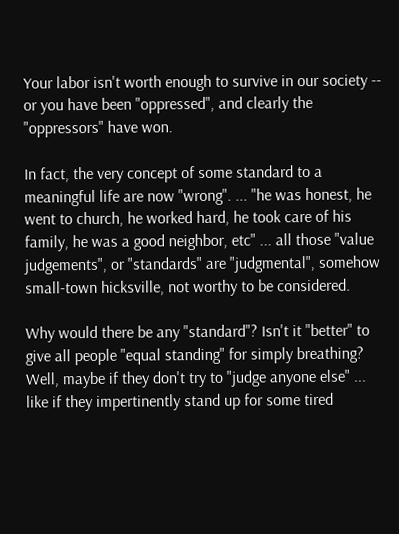Your labor isn't worth enough to survive in our society -- or you have been "oppressed", and clearly the "oppressors" have won.

In fact, the very concept of some standard to a meaningful life are now "wrong". ... "he was honest, he went to church, he worked hard, he took care of his family, he was a good neighbor, etc" ... all those "value judgements", or "standards" are "judgmental", somehow small-town hicksville, not worthy to be considered.

Why would there be any "standard"? Isn't it "better" to give all people "equal standing" for simply breathing? Well, maybe if they don't try to "judge anyone else" ... like if they impertinently stand up for some tired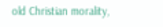old Christian morality,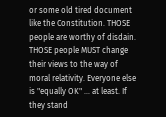or some old tired document like the Constitution. THOSE people are worthy of disdain. THOSE people MUST change their views to the way of moral relativity. Everyone else is "equally OK" ... at least. If they stand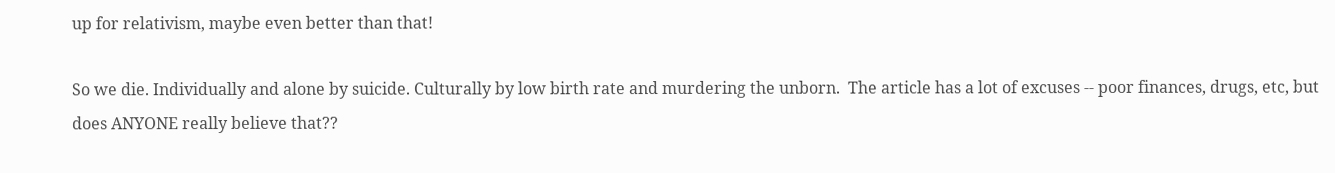up for relativism, maybe even better than that!

So we die. Individually and alone by suicide. Culturally by low birth rate and murdering the unborn.  The article has a lot of excuses -- poor finances, drugs, etc, but does ANYONE really believe that??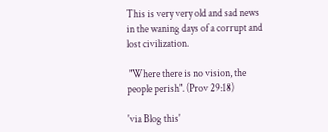This is very very old and sad news in the waning days of a corrupt and lost civilization.

 "Where there is no vision, the people perish". (Prov 29:18)

'via Blog this'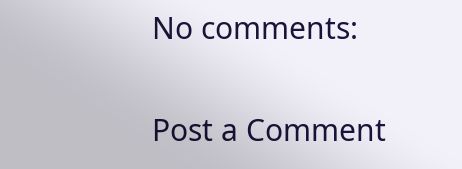No comments:

Post a Comment